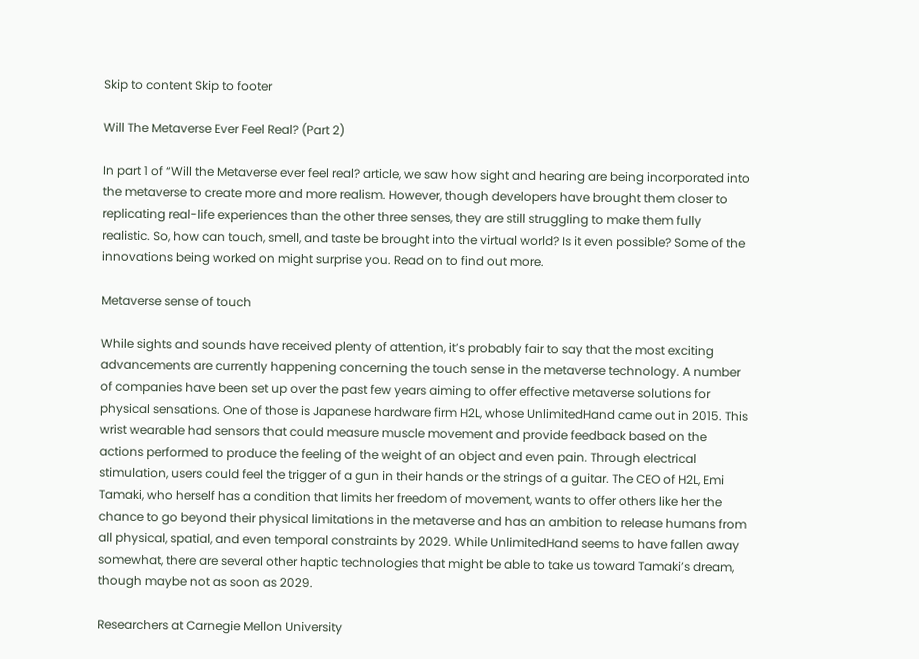Skip to content Skip to footer

Will The Metaverse Ever Feel Real? (Part 2)

In part 1 of “Will the Metaverse ever feel real? article, we saw how sight and hearing are being incorporated into the metaverse to create more and more realism. However, though developers have brought them closer to replicating real-life experiences than the other three senses, they are still struggling to make them fully realistic. So, how can touch, smell, and taste be brought into the virtual world? Is it even possible? Some of the innovations being worked on might surprise you. Read on to find out more.

Metaverse sense of touch

While sights and sounds have received plenty of attention, it’s probably fair to say that the most exciting advancements are currently happening concerning the touch sense in the metaverse technology. A number of companies have been set up over the past few years aiming to offer effective metaverse solutions for physical sensations. One of those is Japanese hardware firm H2L, whose UnlimitedHand came out in 2015. This wrist wearable had sensors that could measure muscle movement and provide feedback based on the actions performed to produce the feeling of the weight of an object and even pain. Through electrical stimulation, users could feel the trigger of a gun in their hands or the strings of a guitar. The CEO of H2L, Emi Tamaki, who herself has a condition that limits her freedom of movement, wants to offer others like her the chance to go beyond their physical limitations in the metaverse and has an ambition to release humans from all physical, spatial, and even temporal constraints by 2029. While UnlimitedHand seems to have fallen away somewhat, there are several other haptic technologies that might be able to take us toward Tamaki’s dream, though maybe not as soon as 2029.

Researchers at Carnegie Mellon University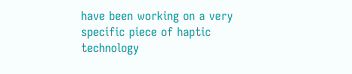have been working on a very specific piece of haptic technology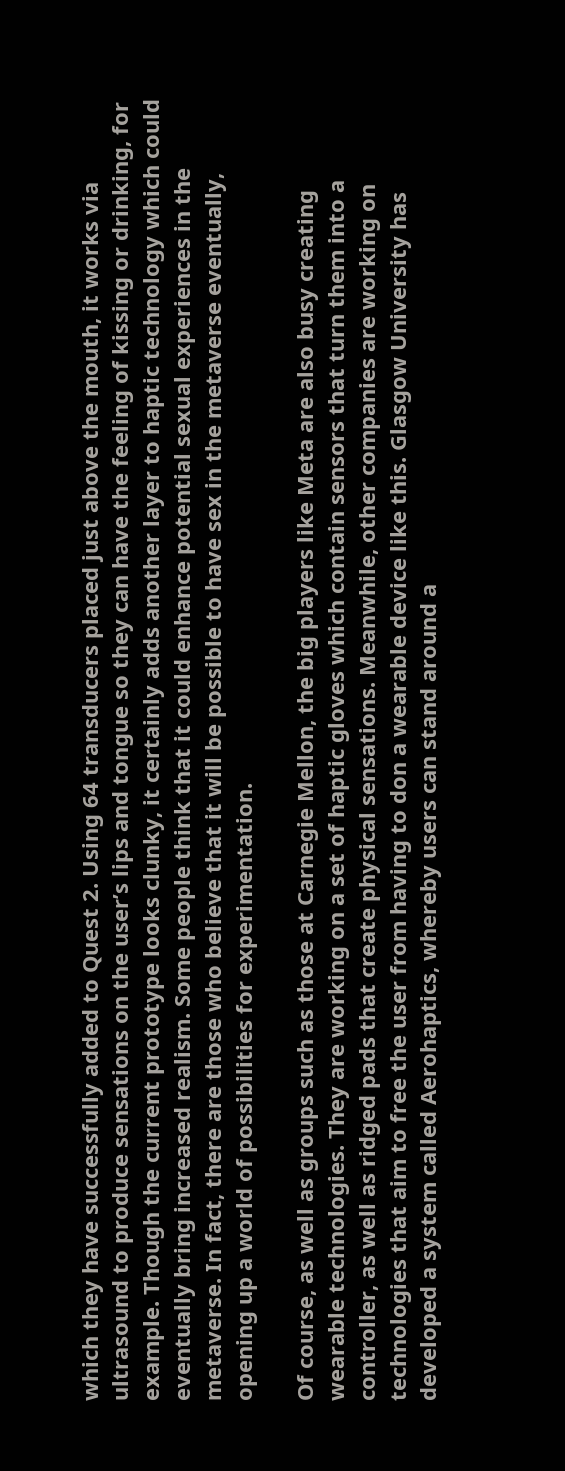which they have successfully added to Quest 2. Using 64 transducers placed just above the mouth, it works via ultrasound to produce sensations on the user’s lips and tongue so they can have the feeling of kissing or drinking, for example. Though the current prototype looks clunky, it certainly adds another layer to haptic technology which could eventually bring increased realism. Some people think that it could enhance potential sexual experiences in the metaverse. In fact, there are those who believe that it will be possible to have sex in the metaverse eventually, opening up a world of possibilities for experimentation.

Of course, as well as groups such as those at Carnegie Mellon, the big players like Meta are also busy creating wearable technologies. They are working on a set of haptic gloves which contain sensors that turn them into a controller, as well as ridged pads that create physical sensations. Meanwhile, other companies are working on technologies that aim to free the user from having to don a wearable device like this. Glasgow University has developed a system called Aerohaptics, whereby users can stand around a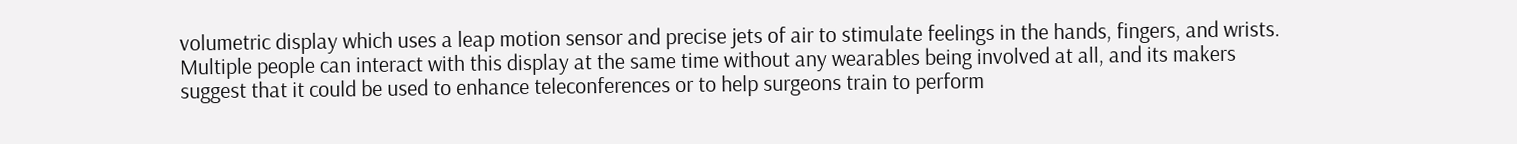volumetric display which uses a leap motion sensor and precise jets of air to stimulate feelings in the hands, fingers, and wrists. Multiple people can interact with this display at the same time without any wearables being involved at all, and its makers suggest that it could be used to enhance teleconferences or to help surgeons train to perform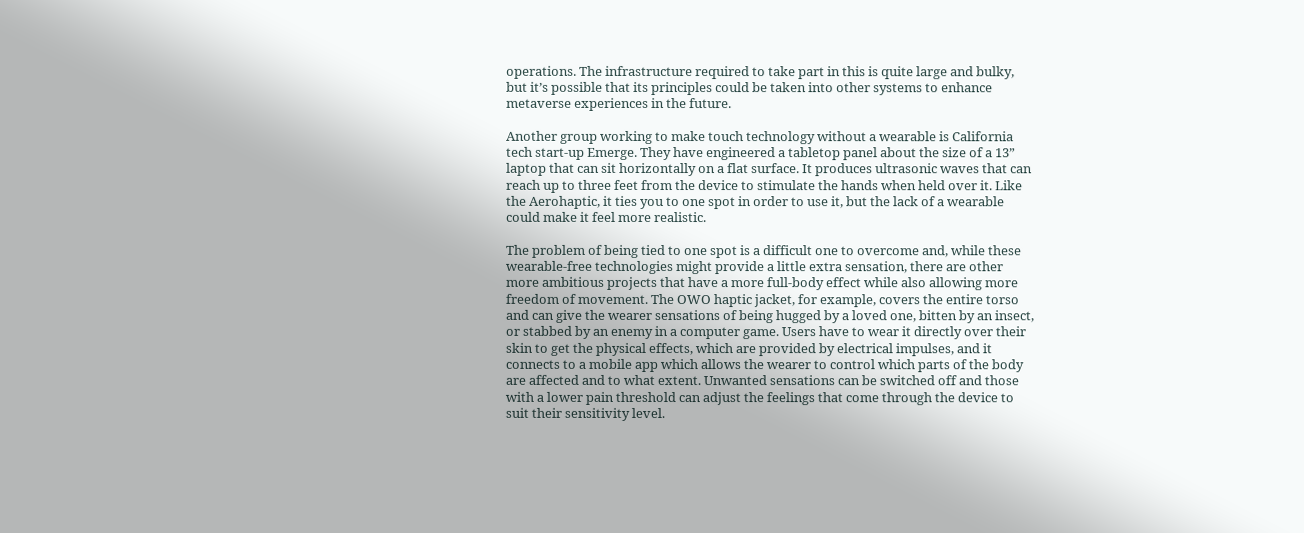operations. The infrastructure required to take part in this is quite large and bulky, but it’s possible that its principles could be taken into other systems to enhance metaverse experiences in the future.

Another group working to make touch technology without a wearable is California tech start-up Emerge. They have engineered a tabletop panel about the size of a 13” laptop that can sit horizontally on a flat surface. It produces ultrasonic waves that can reach up to three feet from the device to stimulate the hands when held over it. Like the Aerohaptic, it ties you to one spot in order to use it, but the lack of a wearable could make it feel more realistic.

The problem of being tied to one spot is a difficult one to overcome and, while these wearable-free technologies might provide a little extra sensation, there are other more ambitious projects that have a more full-body effect while also allowing more freedom of movement. The OWO haptic jacket, for example, covers the entire torso and can give the wearer sensations of being hugged by a loved one, bitten by an insect, or stabbed by an enemy in a computer game. Users have to wear it directly over their skin to get the physical effects, which are provided by electrical impulses, and it connects to a mobile app which allows the wearer to control which parts of the body are affected and to what extent. Unwanted sensations can be switched off and those with a lower pain threshold can adjust the feelings that come through the device to suit their sensitivity level.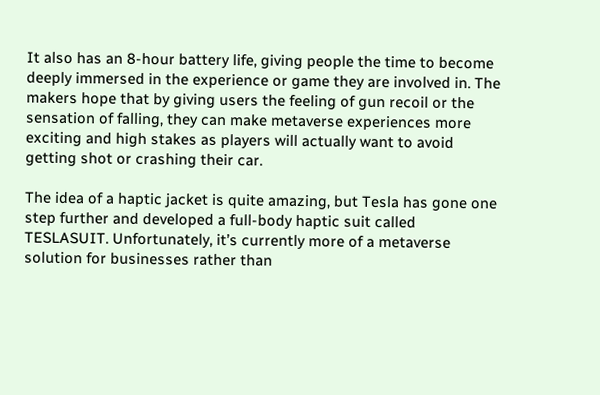It also has an 8-hour battery life, giving people the time to become deeply immersed in the experience or game they are involved in. The makers hope that by giving users the feeling of gun recoil or the sensation of falling, they can make metaverse experiences more exciting and high stakes as players will actually want to avoid getting shot or crashing their car.

The idea of a haptic jacket is quite amazing, but Tesla has gone one step further and developed a full-body haptic suit called TESLASUIT. Unfortunately, it’s currently more of a metaverse solution for businesses rather than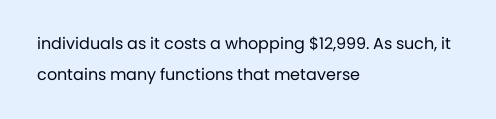individuals as it costs a whopping $12,999. As such, it contains many functions that metaverse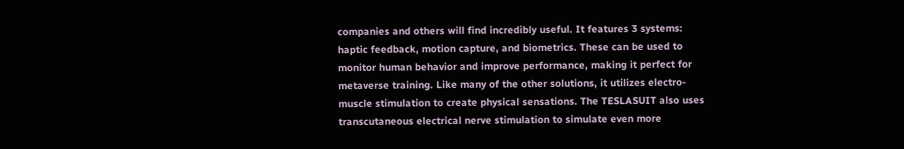companies and others will find incredibly useful. It features 3 systems: haptic feedback, motion capture, and biometrics. These can be used to monitor human behavior and improve performance, making it perfect for metaverse training. Like many of the other solutions, it utilizes electro-muscle stimulation to create physical sensations. The TESLASUIT also uses transcutaneous electrical nerve stimulation to simulate even more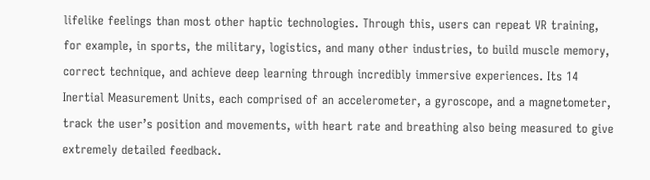lifelike feelings than most other haptic technologies. Through this, users can repeat VR training, for example, in sports, the military, logistics, and many other industries, to build muscle memory, correct technique, and achieve deep learning through incredibly immersive experiences. Its 14 Inertial Measurement Units, each comprised of an accelerometer, a gyroscope, and a magnetometer, track the user’s position and movements, with heart rate and breathing also being measured to give extremely detailed feedback.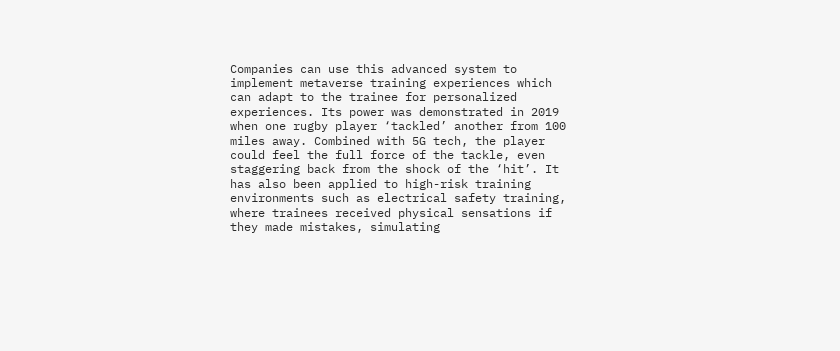Companies can use this advanced system to implement metaverse training experiences which can adapt to the trainee for personalized experiences. Its power was demonstrated in 2019 when one rugby player ‘tackled’ another from 100 miles away. Combined with 5G tech, the player could feel the full force of the tackle, even staggering back from the shock of the ‘hit’. It has also been applied to high-risk training environments such as electrical safety training, where trainees received physical sensations if they made mistakes, simulating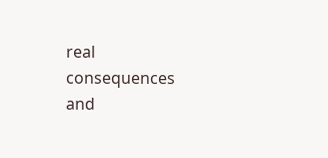real consequences and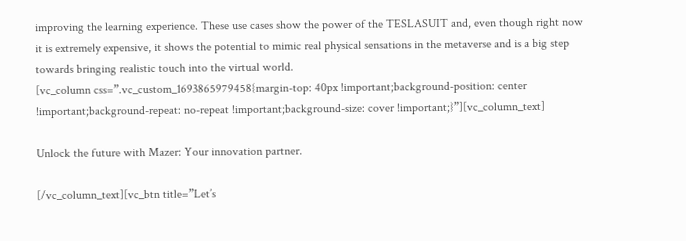improving the learning experience. These use cases show the power of the TESLASUIT and, even though right now it is extremely expensive, it shows the potential to mimic real physical sensations in the metaverse and is a big step towards bringing realistic touch into the virtual world.
[vc_column css=”.vc_custom_1693865979458{margin-top: 40px !important;background-position: center !important;background-repeat: no-repeat !important;background-size: cover !important;}”][vc_column_text]

Unlock the future with Mazer: Your innovation partner.

[/vc_column_text][vc_btn title=”Let’s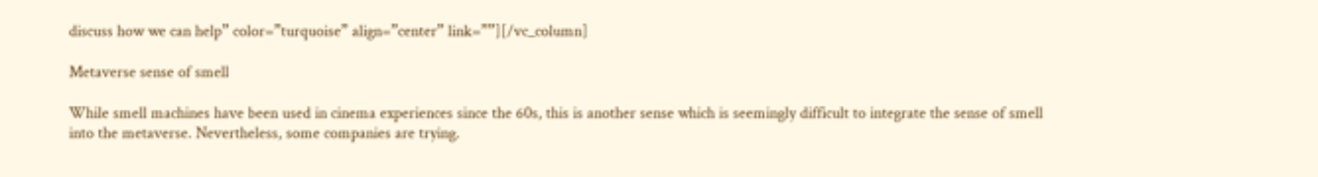discuss how we can help” color=”turquoise” align=”center” link=””][/vc_column]

Metaverse sense of smell

While smell machines have been used in cinema experiences since the 60s, this is another sense which is seemingly difficult to integrate the sense of smell into the metaverse. Nevertheless, some companies are trying.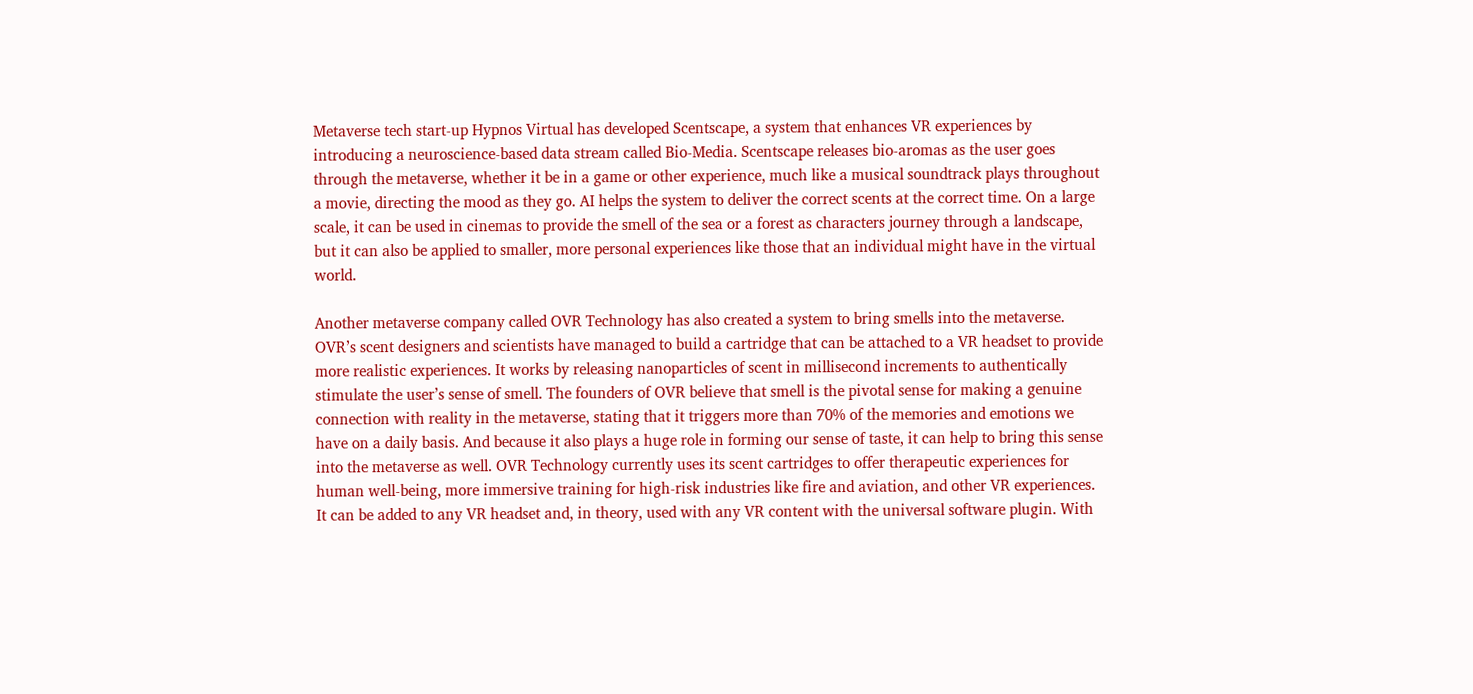Metaverse tech start-up Hypnos Virtual has developed Scentscape, a system that enhances VR experiences by introducing a neuroscience-based data stream called Bio-Media. Scentscape releases bio-aromas as the user goes through the metaverse, whether it be in a game or other experience, much like a musical soundtrack plays throughout a movie, directing the mood as they go. AI helps the system to deliver the correct scents at the correct time. On a large scale, it can be used in cinemas to provide the smell of the sea or a forest as characters journey through a landscape, but it can also be applied to smaller, more personal experiences like those that an individual might have in the virtual world.

Another metaverse company called OVR Technology has also created a system to bring smells into the metaverse. OVR’s scent designers and scientists have managed to build a cartridge that can be attached to a VR headset to provide more realistic experiences. It works by releasing nanoparticles of scent in millisecond increments to authentically stimulate the user’s sense of smell. The founders of OVR believe that smell is the pivotal sense for making a genuine connection with reality in the metaverse, stating that it triggers more than 70% of the memories and emotions we have on a daily basis. And because it also plays a huge role in forming our sense of taste, it can help to bring this sense into the metaverse as well. OVR Technology currently uses its scent cartridges to offer therapeutic experiences for human well-being, more immersive training for high-risk industries like fire and aviation, and other VR experiences. It can be added to any VR headset and, in theory, used with any VR content with the universal software plugin. With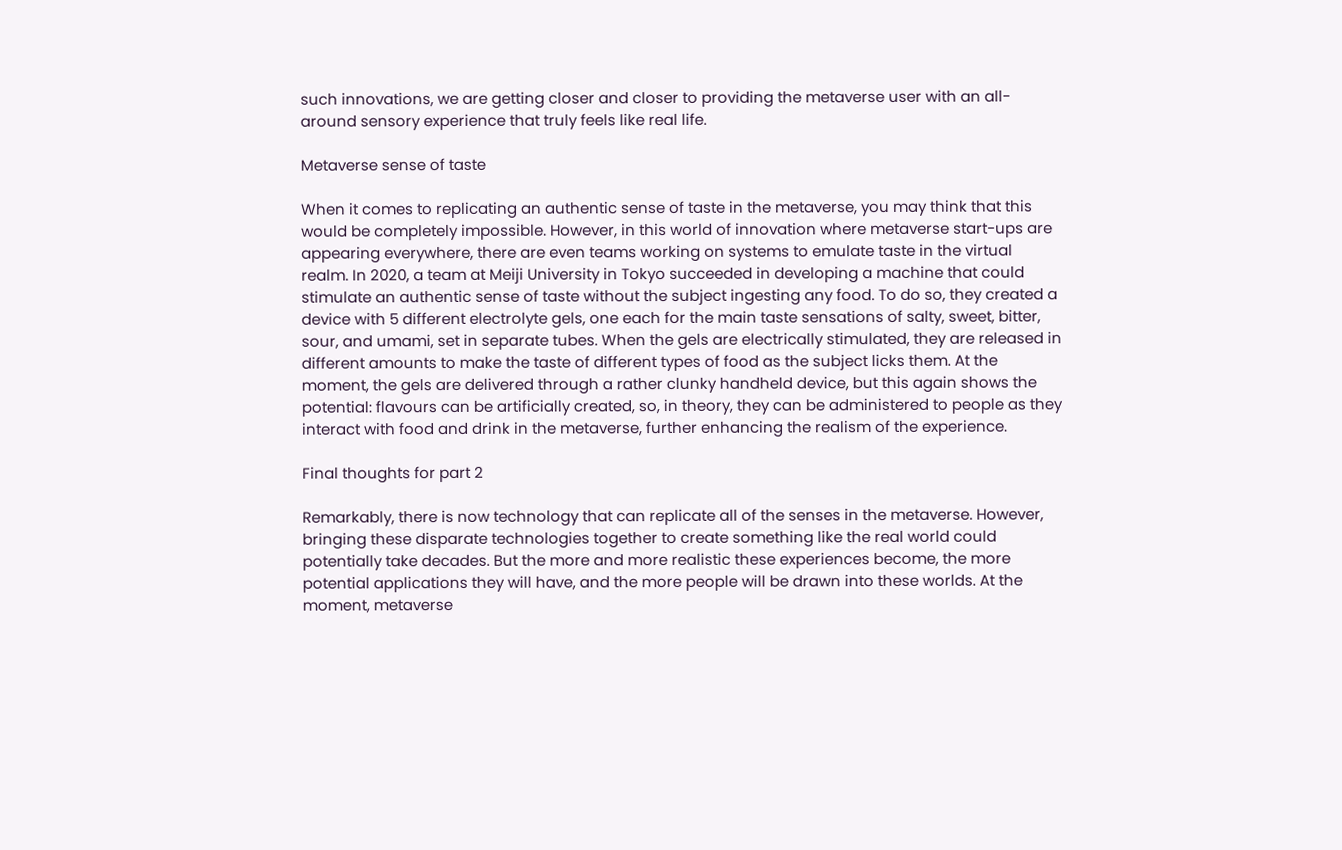such innovations, we are getting closer and closer to providing the metaverse user with an all-around sensory experience that truly feels like real life.

Metaverse sense of taste

When it comes to replicating an authentic sense of taste in the metaverse, you may think that this would be completely impossible. However, in this world of innovation where metaverse start-ups are appearing everywhere, there are even teams working on systems to emulate taste in the virtual realm. In 2020, a team at Meiji University in Tokyo succeeded in developing a machine that could stimulate an authentic sense of taste without the subject ingesting any food. To do so, they created a device with 5 different electrolyte gels, one each for the main taste sensations of salty, sweet, bitter, sour, and umami, set in separate tubes. When the gels are electrically stimulated, they are released in different amounts to make the taste of different types of food as the subject licks them. At the moment, the gels are delivered through a rather clunky handheld device, but this again shows the potential: flavours can be artificially created, so, in theory, they can be administered to people as they interact with food and drink in the metaverse, further enhancing the realism of the experience.

Final thoughts for part 2

Remarkably, there is now technology that can replicate all of the senses in the metaverse. However, bringing these disparate technologies together to create something like the real world could potentially take decades. But the more and more realistic these experiences become, the more potential applications they will have, and the more people will be drawn into these worlds. At the moment, metaverse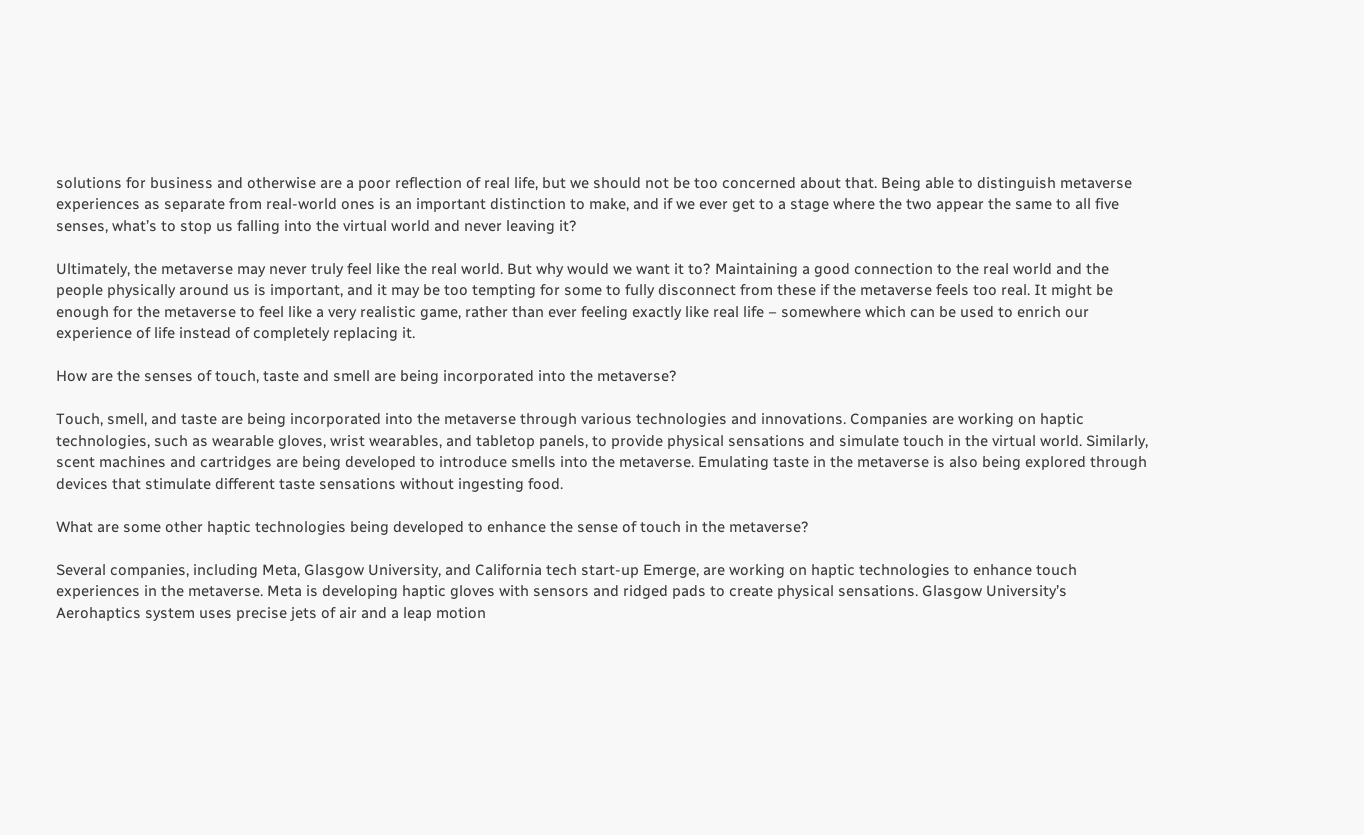solutions for business and otherwise are a poor reflection of real life, but we should not be too concerned about that. Being able to distinguish metaverse experiences as separate from real-world ones is an important distinction to make, and if we ever get to a stage where the two appear the same to all five senses, what’s to stop us falling into the virtual world and never leaving it?

Ultimately, the metaverse may never truly feel like the real world. But why would we want it to? Maintaining a good connection to the real world and the people physically around us is important, and it may be too tempting for some to fully disconnect from these if the metaverse feels too real. It might be enough for the metaverse to feel like a very realistic game, rather than ever feeling exactly like real life – somewhere which can be used to enrich our experience of life instead of completely replacing it.

How are the senses of touch, taste and smell are being incorporated into the metaverse?

Touch, smell, and taste are being incorporated into the metaverse through various technologies and innovations. Companies are working on haptic technologies, such as wearable gloves, wrist wearables, and tabletop panels, to provide physical sensations and simulate touch in the virtual world. Similarly, scent machines and cartridges are being developed to introduce smells into the metaverse. Emulating taste in the metaverse is also being explored through devices that stimulate different taste sensations without ingesting food.

What are some other haptic technologies being developed to enhance the sense of touch in the metaverse?

Several companies, including Meta, Glasgow University, and California tech start-up Emerge, are working on haptic technologies to enhance touch experiences in the metaverse. Meta is developing haptic gloves with sensors and ridged pads to create physical sensations. Glasgow University’s Aerohaptics system uses precise jets of air and a leap motion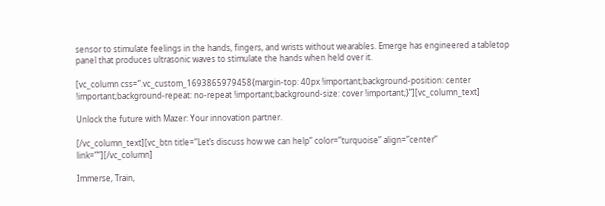sensor to stimulate feelings in the hands, fingers, and wrists without wearables. Emerge has engineered a tabletop panel that produces ultrasonic waves to stimulate the hands when held over it.

[vc_column css=”.vc_custom_1693865979458{margin-top: 40px !important;background-position: center !important;background-repeat: no-repeat !important;background-size: cover !important;}”][vc_column_text]

Unlock the future with Mazer: Your innovation partner.

[/vc_column_text][vc_btn title=”Let’s discuss how we can help” color=”turquoise” align=”center” link=””][/vc_column]

Immerse, Train,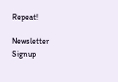Repeat!

Newsletter Signup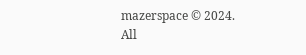mazerspace © 2024. All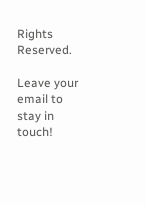Rights Reserved.

Leave your email to stay in touch!